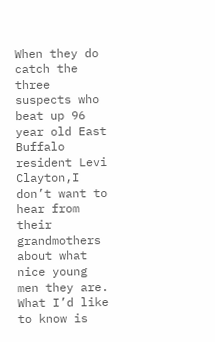When they do catch the three suspects who beat up 96 year old East Buffalo resident Levi Clayton,I don’t want to hear from their grandmothers about what nice young men they are. What I’d like to know is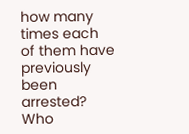how many times each of them have previously been arrested? Who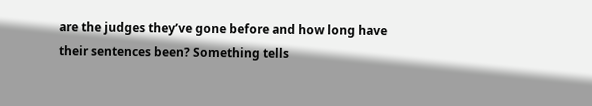are the judges they’ve gone before and how long have their sentences been? Something tells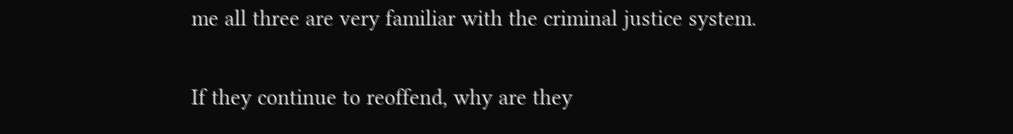me all three are very familiar with the criminal justice system.

If they continue to reoffend, why are they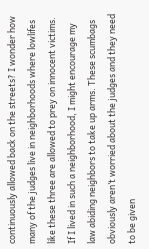continuously allowed back on the streets? I wonder how many of the judges live in neighborhoods where lowlifes like these three are allowed to prey on innocent victims. If I lived in such a neighborhood, I might encourage my law abiding neighbors to take up arms. These scumbags obviously aren’t worried about the judges and they need to be given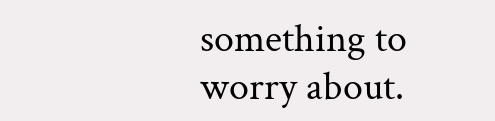something to worry about.